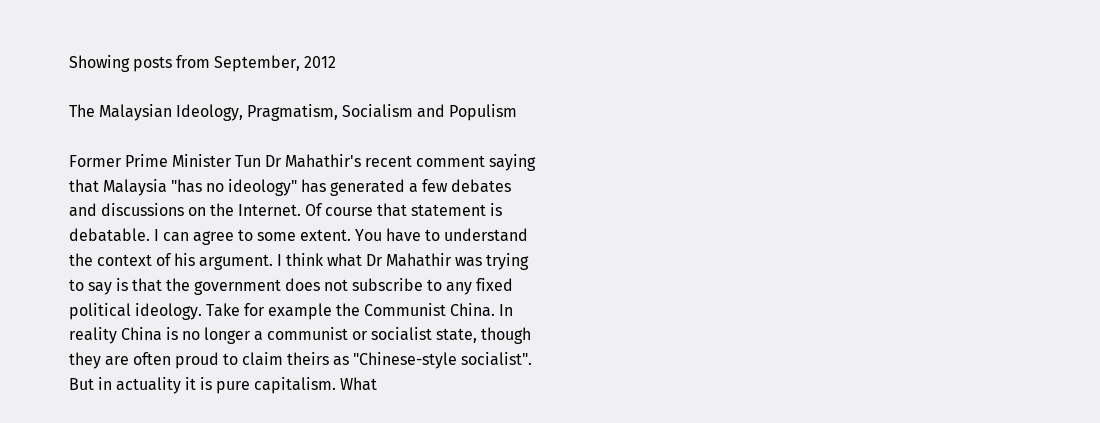Showing posts from September, 2012

The Malaysian Ideology, Pragmatism, Socialism and Populism

Former Prime Minister Tun Dr Mahathir's recent comment saying that Malaysia "has no ideology" has generated a few debates and discussions on the Internet. Of course that statement is debatable. I can agree to some extent. You have to understand the context of his argument. I think what Dr Mahathir was trying to say is that the government does not subscribe to any fixed political ideology. Take for example the Communist China. In reality China is no longer a communist or socialist state, though they are often proud to claim theirs as "Chinese-style socialist". But in actuality it is pure capitalism. What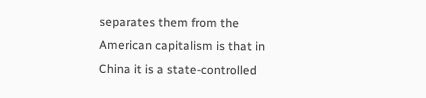separates them from the American capitalism is that in China it is a state-controlled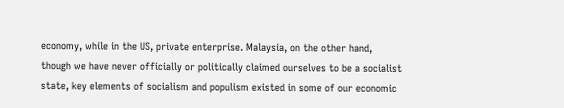economy, while in the US, private enterprise. Malaysia, on the other hand, though we have never officially or politically claimed ourselves to be a socialist state, key elements of socialism and populism existed in some of our economic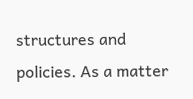structures and policies. As a matter